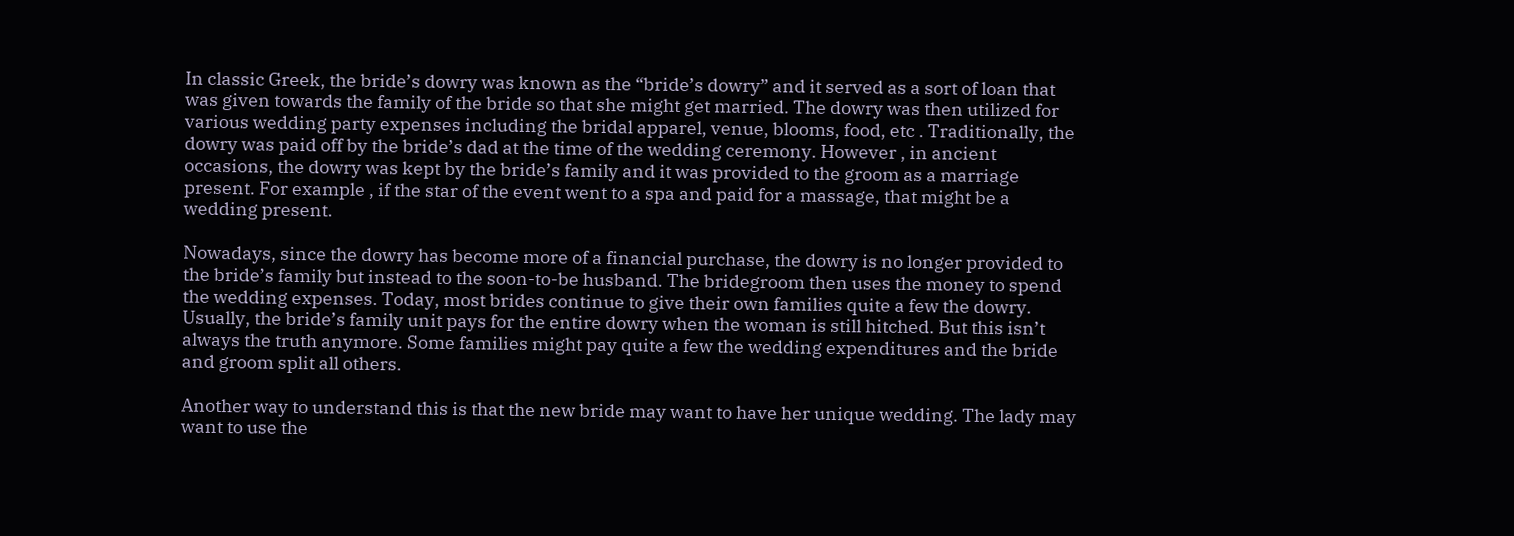In classic Greek, the bride’s dowry was known as the “bride’s dowry” and it served as a sort of loan that was given towards the family of the bride so that she might get married. The dowry was then utilized for various wedding party expenses including the bridal apparel, venue, blooms, food, etc . Traditionally, the dowry was paid off by the bride’s dad at the time of the wedding ceremony. However , in ancient occasions, the dowry was kept by the bride’s family and it was provided to the groom as a marriage present. For example , if the star of the event went to a spa and paid for a massage, that might be a wedding present.

Nowadays, since the dowry has become more of a financial purchase, the dowry is no longer provided to the bride’s family but instead to the soon-to-be husband. The bridegroom then uses the money to spend the wedding expenses. Today, most brides continue to give their own families quite a few the dowry. Usually, the bride’s family unit pays for the entire dowry when the woman is still hitched. But this isn’t always the truth anymore. Some families might pay quite a few the wedding expenditures and the bride and groom split all others.

Another way to understand this is that the new bride may want to have her unique wedding. The lady may want to use the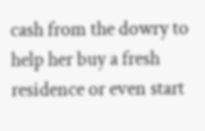cash from the dowry to help her buy a fresh residence or even start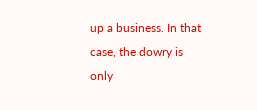up a business. In that case, the dowry is only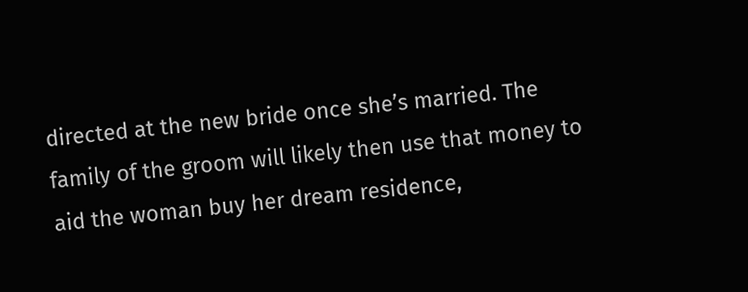directed at the new bride once she’s married. The family of the groom will likely then use that money to aid the woman buy her dream residence,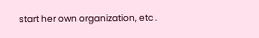start her own organization, etc .